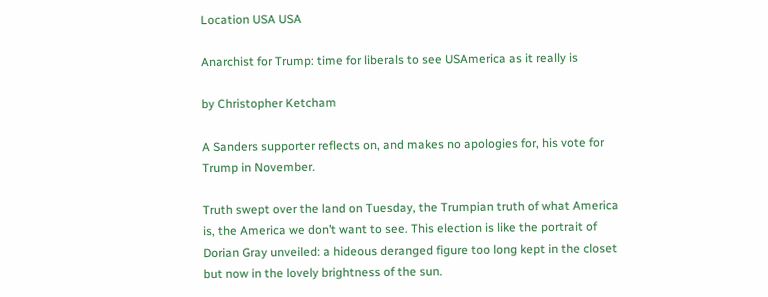Location USA USA

Anarchist for Trump: time for liberals to see USAmerica as it really is

by Christopher Ketcham

A Sanders supporter reflects on, and makes no apologies for, his vote for Trump in November.

Truth swept over the land on Tuesday, the Trumpian truth of what America is, the America we don’t want to see. This election is like the portrait of Dorian Gray unveiled: a hideous deranged figure too long kept in the closet but now in the lovely brightness of the sun.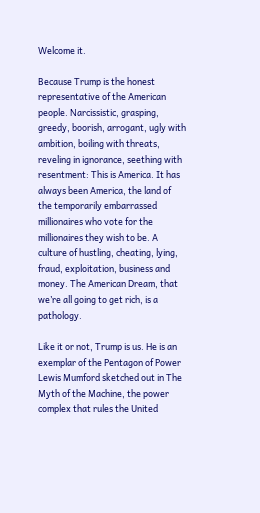Welcome it.

Because Trump is the honest representative of the American people. Narcissistic, grasping, greedy, boorish, arrogant, ugly with ambition, boiling with threats, reveling in ignorance, seething with resentment: This is America. It has always been America, the land of the temporarily embarrassed millionaires who vote for the millionaires they wish to be. A culture of hustling, cheating, lying, fraud, exploitation, business and money. The American Dream, that we’re all going to get rich, is a pathology.

Like it or not, Trump is us. He is an exemplar of the Pentagon of Power Lewis Mumford sketched out in The Myth of the Machine, the power complex that rules the United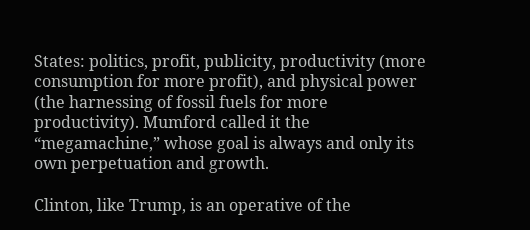States: politics, profit, publicity, productivity (more consumption for more profit), and physical power (the harnessing of fossil fuels for more productivity). Mumford called it the “megamachine,” whose goal is always and only its own perpetuation and growth.

Clinton, like Trump, is an operative of the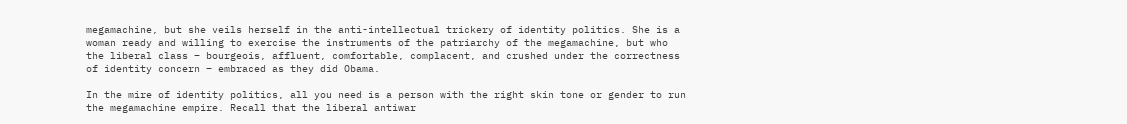megamachine, but she veils herself in the anti-intellectual trickery of identity politics. She is a woman ready and willing to exercise the instruments of the patriarchy of the megamachine, but who the liberal class – bourgeois, affluent, comfortable, complacent, and crushed under the correctness of identity concern – embraced as they did Obama.

In the mire of identity politics, all you need is a person with the right skin tone or gender to run the megamachine empire. Recall that the liberal antiwar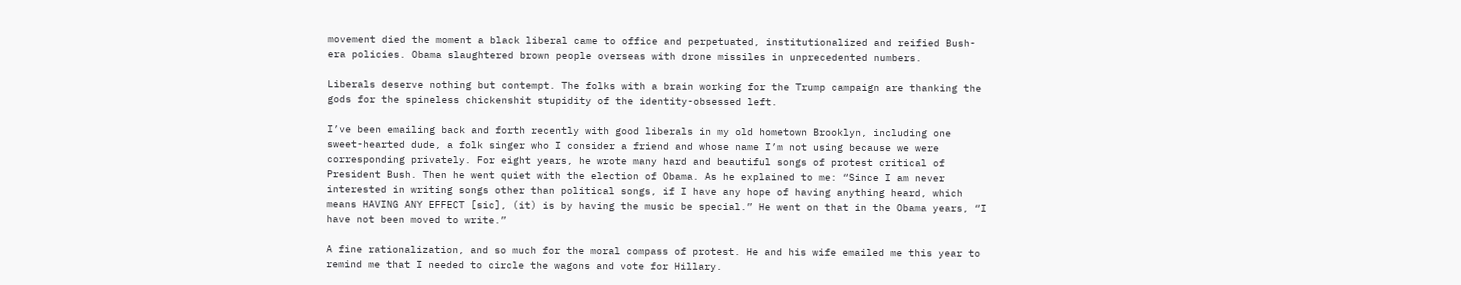movement died the moment a black liberal came to office and perpetuated, institutionalized and reified Bush-era policies. Obama slaughtered brown people overseas with drone missiles in unprecedented numbers.

Liberals deserve nothing but contempt. The folks with a brain working for the Trump campaign are thanking the gods for the spineless chickenshit stupidity of the identity-obsessed left.

I’ve been emailing back and forth recently with good liberals in my old hometown Brooklyn, including one sweet-hearted dude, a folk singer who I consider a friend and whose name I’m not using because we were corresponding privately. For eight years, he wrote many hard and beautiful songs of protest critical of President Bush. Then he went quiet with the election of Obama. As he explained to me: “Since I am never interested in writing songs other than political songs, if I have any hope of having anything heard, which means HAVING ANY EFFECT [sic], (it) is by having the music be special.” He went on that in the Obama years, “I have not been moved to write.”

A fine rationalization, and so much for the moral compass of protest. He and his wife emailed me this year to remind me that I needed to circle the wagons and vote for Hillary.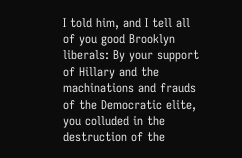I told him, and I tell all of you good Brooklyn liberals: By your support of Hillary and the machinations and frauds of the Democratic elite, you colluded in the destruction of the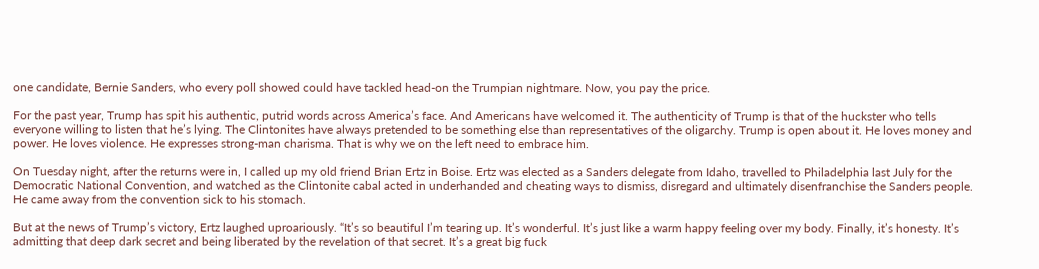one candidate, Bernie Sanders, who every poll showed could have tackled head-on the Trumpian nightmare. Now, you pay the price.

For the past year, Trump has spit his authentic, putrid words across America’s face. And Americans have welcomed it. The authenticity of Trump is that of the huckster who tells everyone willing to listen that he’s lying. The Clintonites have always pretended to be something else than representatives of the oligarchy. Trump is open about it. He loves money and power. He loves violence. He expresses strong-man charisma. That is why we on the left need to embrace him.

On Tuesday night, after the returns were in, I called up my old friend Brian Ertz in Boise. Ertz was elected as a Sanders delegate from Idaho, travelled to Philadelphia last July for the Democratic National Convention, and watched as the Clintonite cabal acted in underhanded and cheating ways to dismiss, disregard and ultimately disenfranchise the Sanders people. He came away from the convention sick to his stomach.

But at the news of Trump’s victory, Ertz laughed uproariously. “It’s so beautiful I’m tearing up. It’s wonderful. It’s just like a warm happy feeling over my body. Finally, it’s honesty. It’s admitting that deep dark secret and being liberated by the revelation of that secret. It’s a great big fuck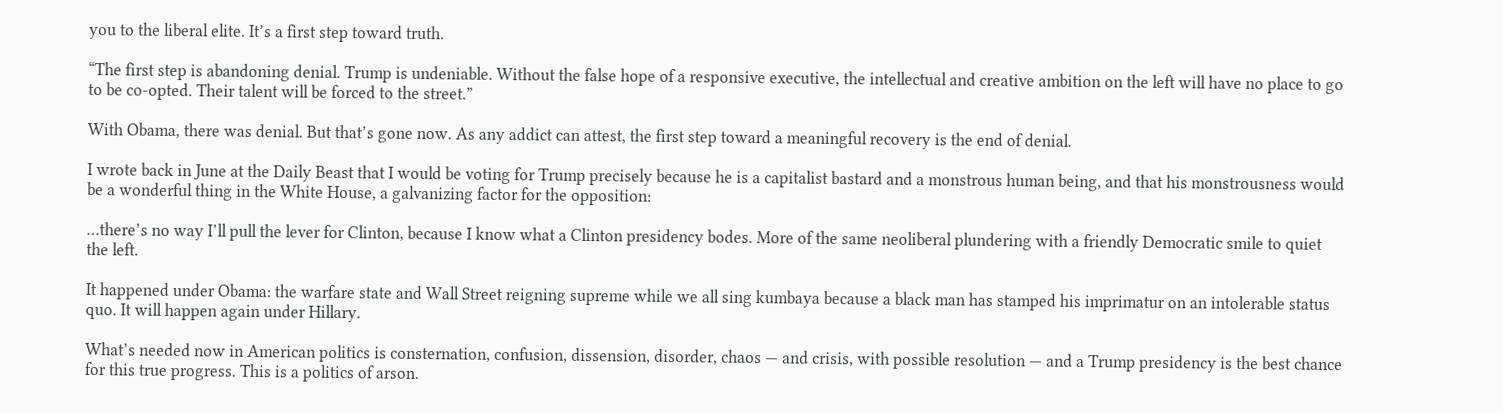you to the liberal elite. It’s a first step toward truth.

“The first step is abandoning denial. Trump is undeniable. Without the false hope of a responsive executive, the intellectual and creative ambition on the left will have no place to go to be co-opted. Their talent will be forced to the street.”

With Obama, there was denial. But that’s gone now. As any addict can attest, the first step toward a meaningful recovery is the end of denial.

I wrote back in June at the Daily Beast that I would be voting for Trump precisely because he is a capitalist bastard and a monstrous human being, and that his monstrousness would be a wonderful thing in the White House, a galvanizing factor for the opposition:

…there’s no way I’ll pull the lever for Clinton, because I know what a Clinton presidency bodes. More of the same neoliberal plundering with a friendly Democratic smile to quiet the left.

It happened under Obama: the warfare state and Wall Street reigning supreme while we all sing kumbaya because a black man has stamped his imprimatur on an intolerable status quo. It will happen again under Hillary.

What’s needed now in American politics is consternation, confusion, dissension, disorder, chaos — and crisis, with possible resolution — and a Trump presidency is the best chance for this true progress. This is a politics of arson.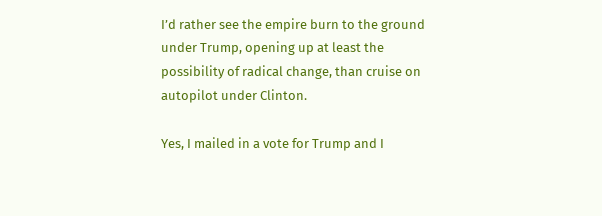I’d rather see the empire burn to the ground under Trump, opening up at least the possibility of radical change, than cruise on autopilot under Clinton.

Yes, I mailed in a vote for Trump and I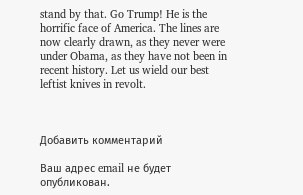stand by that. Go Trump! He is the horrific face of America. The lines are now clearly drawn, as they never were under Obama, as they have not been in recent history. Let us wield our best leftist knives in revolt.



Добавить комментарий

Ваш адрес email не будет опубликован.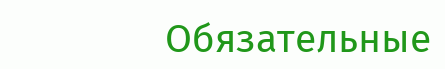Обязательные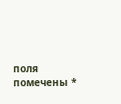поля помечены *